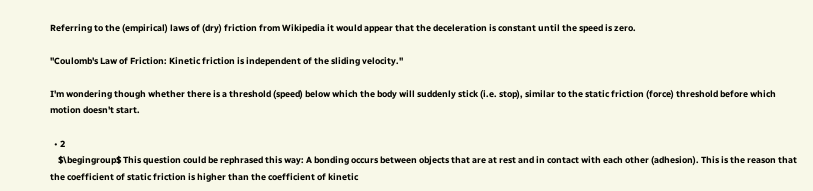Referring to the (empirical) laws of (dry) friction from Wikipedia it would appear that the deceleration is constant until the speed is zero.

"Coulomb's Law of Friction: Kinetic friction is independent of the sliding velocity."

I'm wondering though whether there is a threshold (speed) below which the body will suddenly stick (i.e. stop), similar to the static friction (force) threshold before which motion doesn't start.

  • 2
    $\begingroup$ This question could be rephrased this way: A bonding occurs between objects that are at rest and in contact with each other (adhesion). This is the reason that the coefficient of static friction is higher than the coefficient of kinetic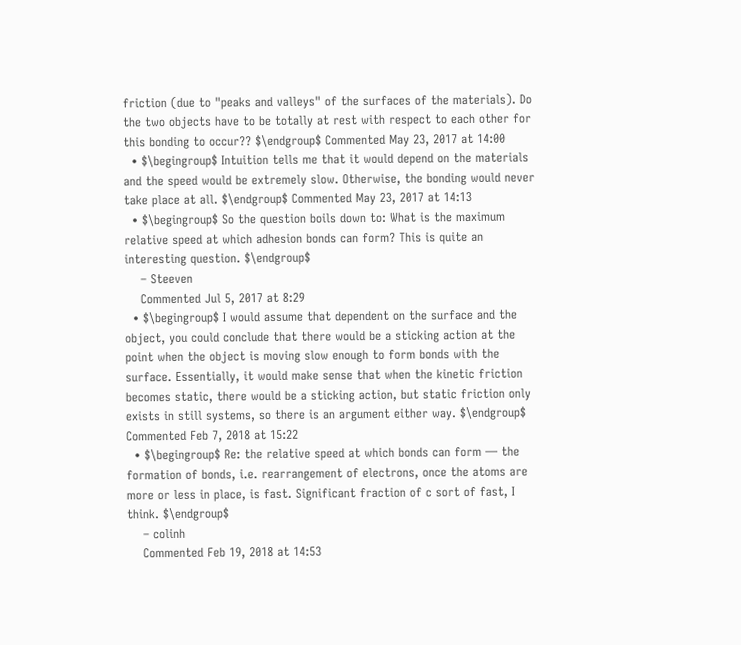friction (due to "peaks and valleys" of the surfaces of the materials). Do the two objects have to be totally at rest with respect to each other for this bonding to occur?? $\endgroup$ Commented May 23, 2017 at 14:00
  • $\begingroup$ Intuition tells me that it would depend on the materials and the speed would be extremely slow. Otherwise, the bonding would never take place at all. $\endgroup$ Commented May 23, 2017 at 14:13
  • $\begingroup$ So the question boils down to: What is the maximum relative speed at which adhesion bonds can form? This is quite an interesting question. $\endgroup$
    – Steeven
    Commented Jul 5, 2017 at 8:29
  • $\begingroup$ I would assume that dependent on the surface and the object, you could conclude that there would be a sticking action at the point when the object is moving slow enough to form bonds with the surface. Essentially, it would make sense that when the kinetic friction becomes static, there would be a sticking action, but static friction only exists in still systems, so there is an argument either way. $\endgroup$ Commented Feb 7, 2018 at 15:22
  • $\begingroup$ Re: the relative speed at which bonds can form — the formation of bonds, i.e. rearrangement of electrons, once the atoms are more or less in place, is fast. Significant fraction of c sort of fast, I think. $\endgroup$
    – colinh
    Commented Feb 19, 2018 at 14:53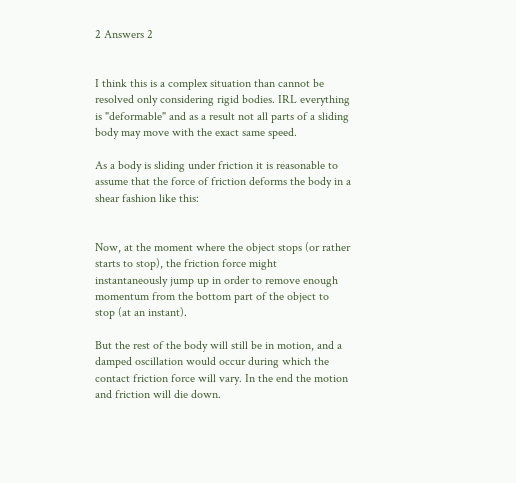2 Answers 2


I think this is a complex situation than cannot be resolved only considering rigid bodies. IRL everything is "deformable" and as a result not all parts of a sliding body may move with the exact same speed.

As a body is sliding under friction it is reasonable to assume that the force of friction deforms the body in a shear fashion like this:


Now, at the moment where the object stops (or rather starts to stop), the friction force might instantaneously jump up in order to remove enough momentum from the bottom part of the object to stop (at an instant).

But the rest of the body will still be in motion, and a damped oscillation would occur during which the contact friction force will vary. In the end the motion and friction will die down.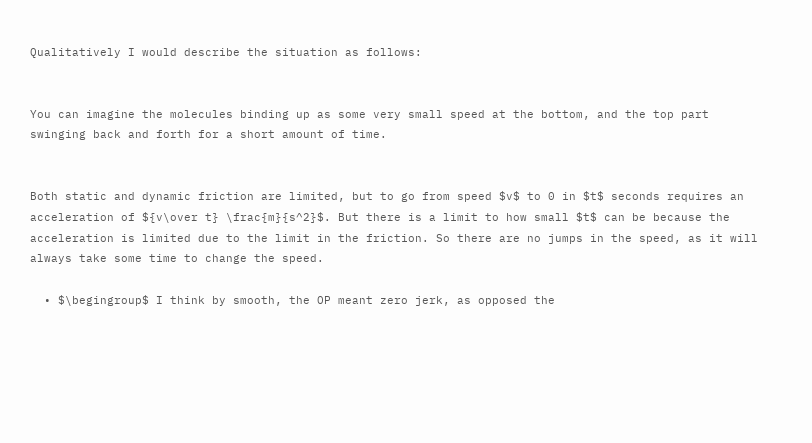Qualitatively I would describe the situation as follows:


You can imagine the molecules binding up as some very small speed at the bottom, and the top part swinging back and forth for a short amount of time.


Both static and dynamic friction are limited, but to go from speed $v$ to 0 in $t$ seconds requires an acceleration of ${v\over t} \frac{m}{s^2}$. But there is a limit to how small $t$ can be because the acceleration is limited due to the limit in the friction. So there are no jumps in the speed, as it will always take some time to change the speed.

  • $\begingroup$ I think by smooth, the OP meant zero jerk, as opposed the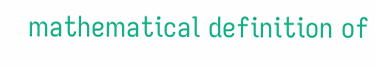mathematical definition of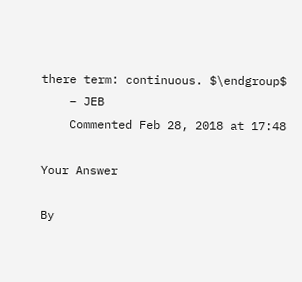there term: continuous. $\endgroup$
    – JEB
    Commented Feb 28, 2018 at 17:48

Your Answer

By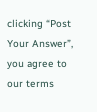clicking “Post Your Answer”, you agree to our terms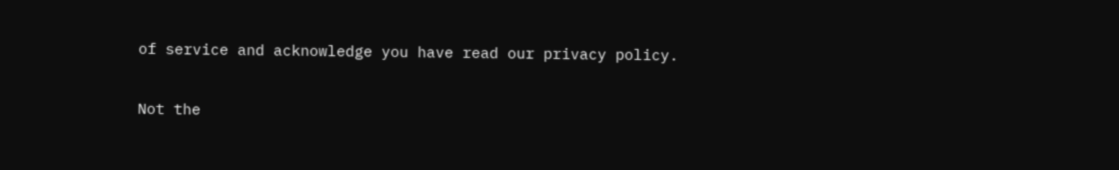of service and acknowledge you have read our privacy policy.

Not the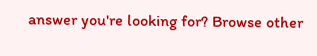answer you're looking for? Browse other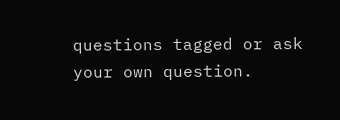questions tagged or ask your own question.